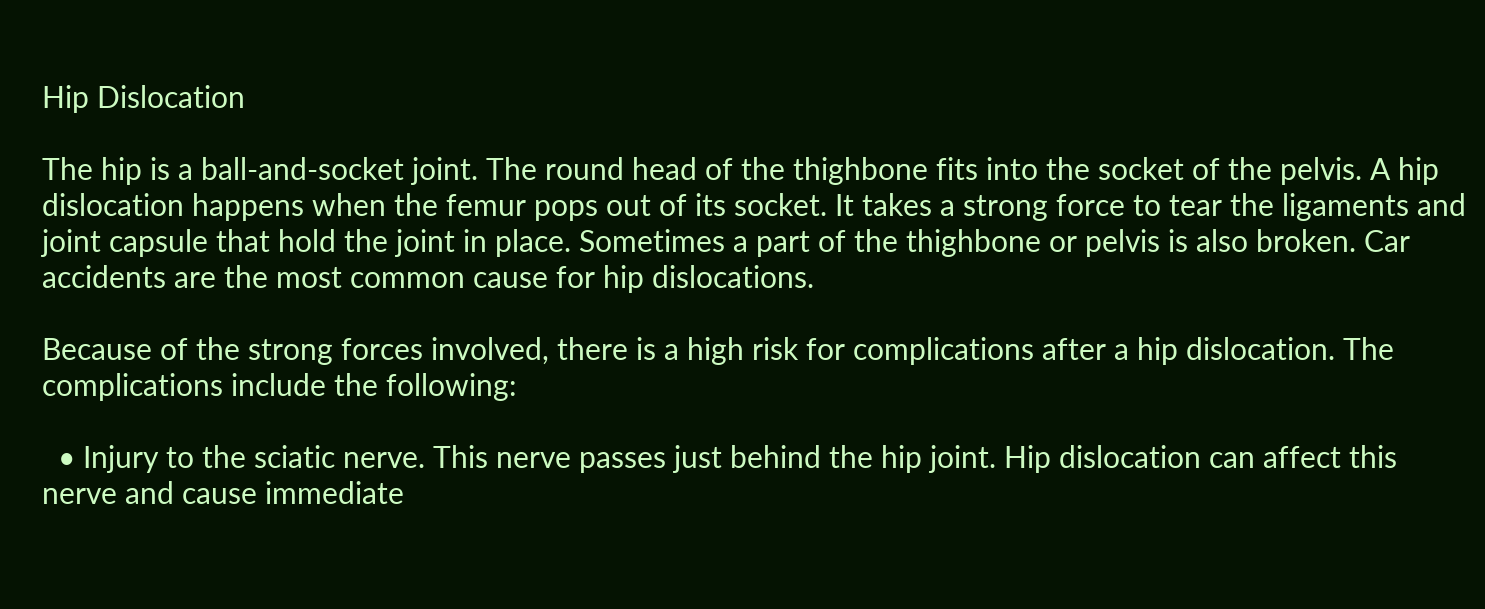Hip Dislocation

The hip is a ball-and-socket joint. The round head of the thighbone fits into the socket of the pelvis. A hip dislocation happens when the femur pops out of its socket. It takes a strong force to tear the ligaments and joint capsule that hold the joint in place. Sometimes a part of the thighbone or pelvis is also broken. Car accidents are the most common cause for hip dislocations.

Because of the strong forces involved, there is a high risk for complications after a hip dislocation. The complications include the following:

  • Injury to the sciatic nerve. This nerve passes just behind the hip joint. Hip dislocation can affect this nerve and cause immediate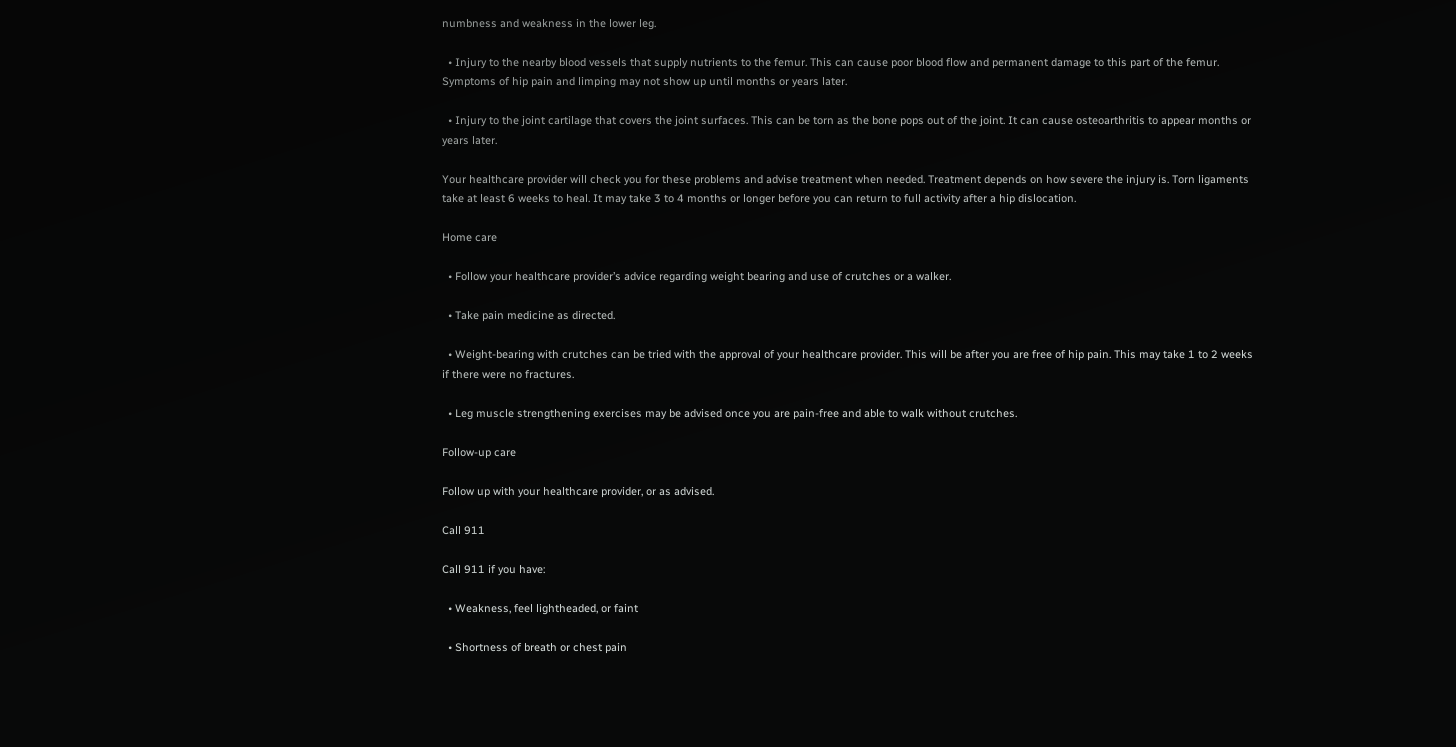numbness and weakness in the lower leg.

  • Injury to the nearby blood vessels that supply nutrients to the femur. This can cause poor blood flow and permanent damage to this part of the femur. Symptoms of hip pain and limping may not show up until months or years later.

  • Injury to the joint cartilage that covers the joint surfaces. This can be torn as the bone pops out of the joint. It can cause osteoarthritis to appear months or years later.

Your healthcare provider will check you for these problems and advise treatment when needed. Treatment depends on how severe the injury is. Torn ligaments take at least 6 weeks to heal. It may take 3 to 4 months or longer before you can return to full activity after a hip dislocation.

Home care

  • Follow your healthcare provider’s advice regarding weight bearing and use of crutches or a walker.

  • Take pain medicine as directed.

  • Weight-bearing with crutches can be tried with the approval of your healthcare provider. This will be after you are free of hip pain. This may take 1 to 2 weeks if there were no fractures.

  • Leg muscle strengthening exercises may be advised once you are pain-free and able to walk without crutches.

Follow-up care

Follow up with your healthcare provider, or as advised.

Call 911

Call 911 if you have:

  • Weakness, feel lightheaded, or faint

  • Shortness of breath or chest pain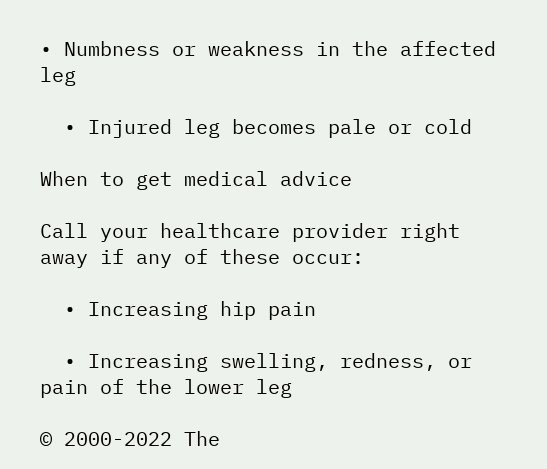• Numbness or weakness in the affected leg

  • Injured leg becomes pale or cold

When to get medical advice

Call your healthcare provider right away if any of these occur:

  • Increasing hip pain

  • Increasing swelling, redness, or pain of the lower leg

© 2000-2022 The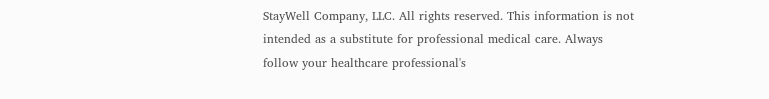StayWell Company, LLC. All rights reserved. This information is not intended as a substitute for professional medical care. Always follow your healthcare professional's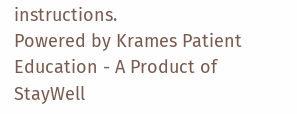instructions.
Powered by Krames Patient Education - A Product of StayWell